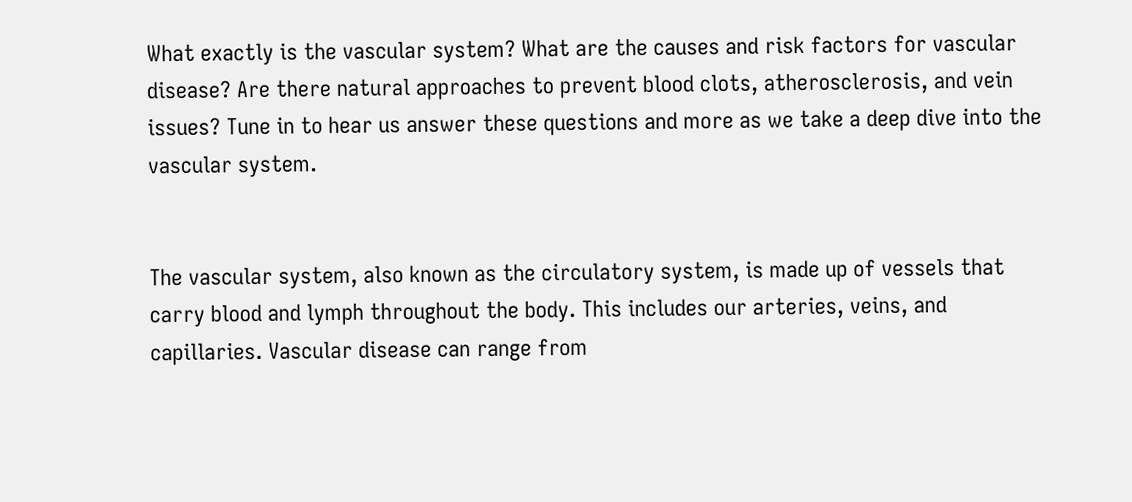What exactly is the vascular system? What are the causes and risk factors for vascular disease? Are there natural approaches to prevent blood clots, atherosclerosis, and vein issues? Tune in to hear us answer these questions and more as we take a deep dive into the vascular system.


The vascular system, also known as the circulatory system, is made up of vessels that carry blood and lymph throughout the body. This includes our arteries, veins, and capillaries. Vascular disease can range from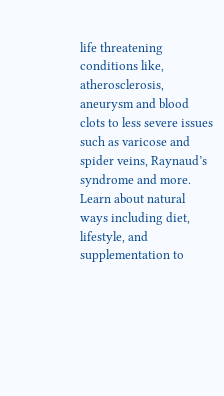life threatening conditions like, atherosclerosis, aneurysm and blood clots to less severe issues such as varicose and spider veins, Raynaud’s syndrome and more. Learn about natural ways including diet, lifestyle, and supplementation to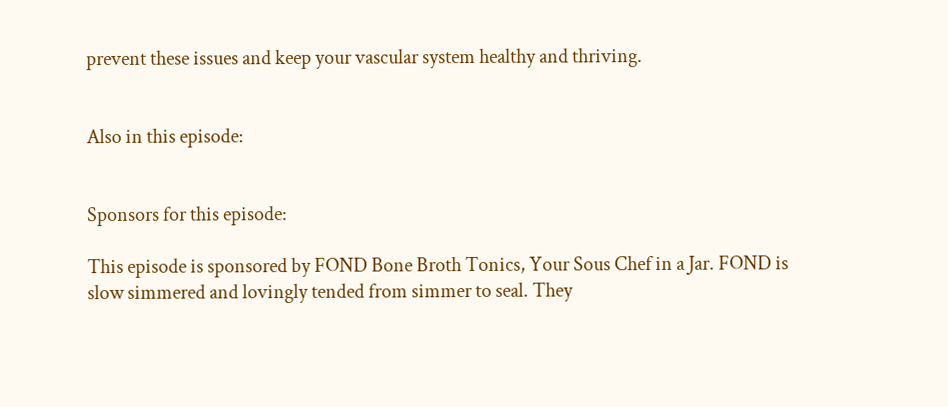prevent these issues and keep your vascular system healthy and thriving.


Also in this episode:


Sponsors for this episode:

This episode is sponsored by FOND Bone Broth Tonics, Your Sous Chef in a Jar. FOND is slow simmered and lovingly tended from simmer to seal. They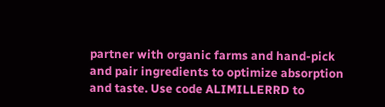partner with organic farms and hand-pick and pair ingredients to optimize absorption and taste. Use code ALIMILLERRD to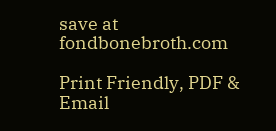save at fondbonebroth.com

Print Friendly, PDF & Email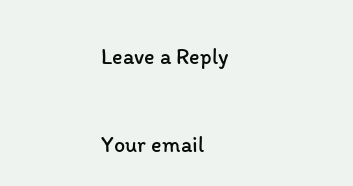Leave a Reply

Your email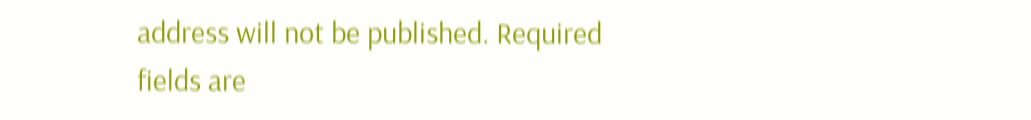address will not be published. Required fields are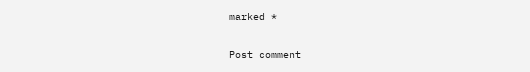marked *

Post comment